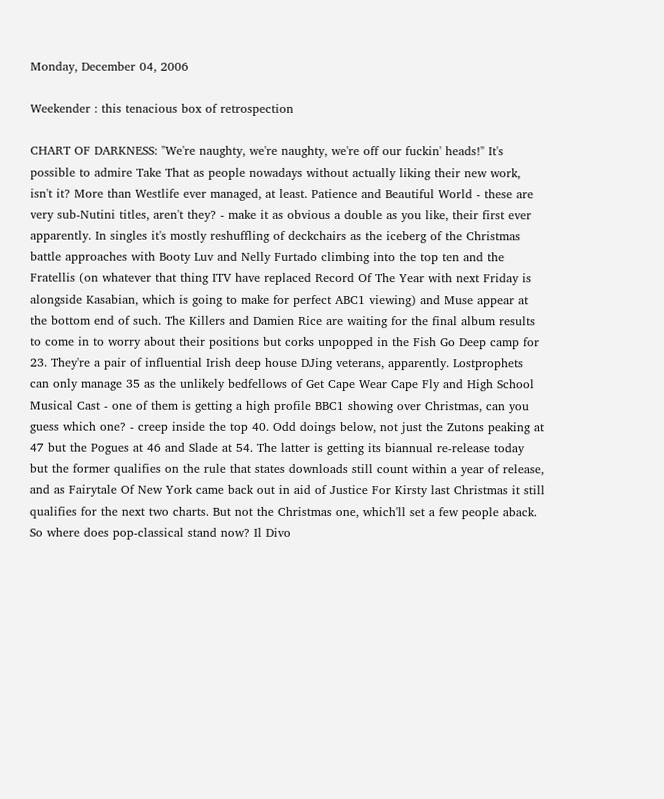Monday, December 04, 2006

Weekender : this tenacious box of retrospection

CHART OF DARKNESS: "We're naughty, we're naughty, we're off our fuckin' heads!" It's possible to admire Take That as people nowadays without actually liking their new work, isn't it? More than Westlife ever managed, at least. Patience and Beautiful World - these are very sub-Nutini titles, aren't they? - make it as obvious a double as you like, their first ever apparently. In singles it's mostly reshuffling of deckchairs as the iceberg of the Christmas battle approaches with Booty Luv and Nelly Furtado climbing into the top ten and the Fratellis (on whatever that thing ITV have replaced Record Of The Year with next Friday is alongside Kasabian, which is going to make for perfect ABC1 viewing) and Muse appear at the bottom end of such. The Killers and Damien Rice are waiting for the final album results to come in to worry about their positions but corks unpopped in the Fish Go Deep camp for 23. They're a pair of influential Irish deep house DJing veterans, apparently. Lostprophets can only manage 35 as the unlikely bedfellows of Get Cape Wear Cape Fly and High School Musical Cast - one of them is getting a high profile BBC1 showing over Christmas, can you guess which one? - creep inside the top 40. Odd doings below, not just the Zutons peaking at 47 but the Pogues at 46 and Slade at 54. The latter is getting its biannual re-release today but the former qualifies on the rule that states downloads still count within a year of release, and as Fairytale Of New York came back out in aid of Justice For Kirsty last Christmas it still qualifies for the next two charts. But not the Christmas one, which'll set a few people aback.
So where does pop-classical stand now? Il Divo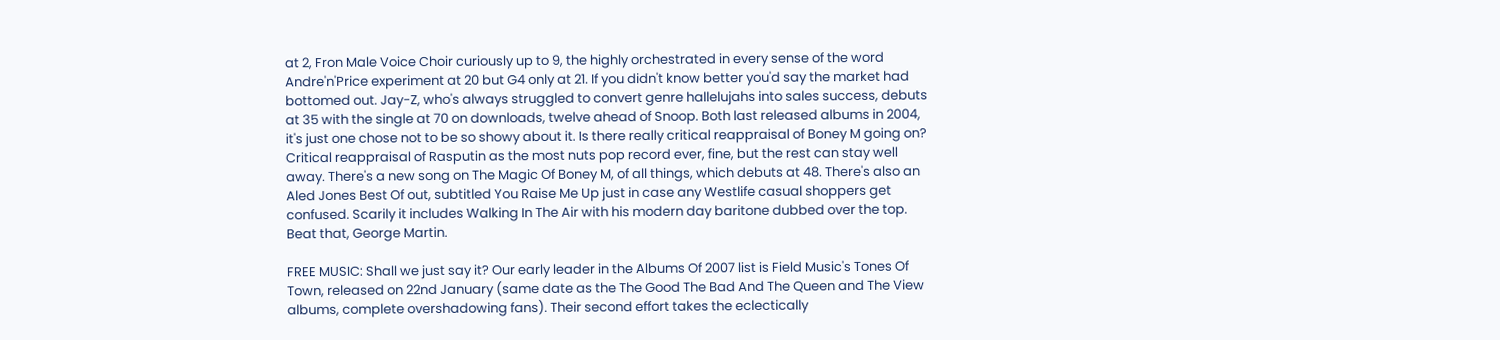at 2, Fron Male Voice Choir curiously up to 9, the highly orchestrated in every sense of the word Andre'n'Price experiment at 20 but G4 only at 21. If you didn't know better you'd say the market had bottomed out. Jay-Z, who's always struggled to convert genre hallelujahs into sales success, debuts at 35 with the single at 70 on downloads, twelve ahead of Snoop. Both last released albums in 2004, it's just one chose not to be so showy about it. Is there really critical reappraisal of Boney M going on? Critical reappraisal of Rasputin as the most nuts pop record ever, fine, but the rest can stay well away. There's a new song on The Magic Of Boney M, of all things, which debuts at 48. There's also an Aled Jones Best Of out, subtitled You Raise Me Up just in case any Westlife casual shoppers get confused. Scarily it includes Walking In The Air with his modern day baritone dubbed over the top. Beat that, George Martin.

FREE MUSIC: Shall we just say it? Our early leader in the Albums Of 2007 list is Field Music's Tones Of Town, released on 22nd January (same date as the The Good The Bad And The Queen and The View albums, complete overshadowing fans). Their second effort takes the eclectically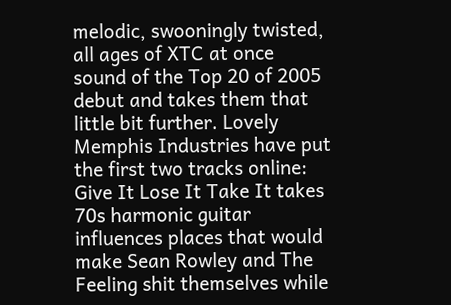melodic, swooningly twisted, all ages of XTC at once sound of the Top 20 of 2005 debut and takes them that little bit further. Lovely Memphis Industries have put the first two tracks online: Give It Lose It Take It takes 70s harmonic guitar influences places that would make Sean Rowley and The Feeling shit themselves while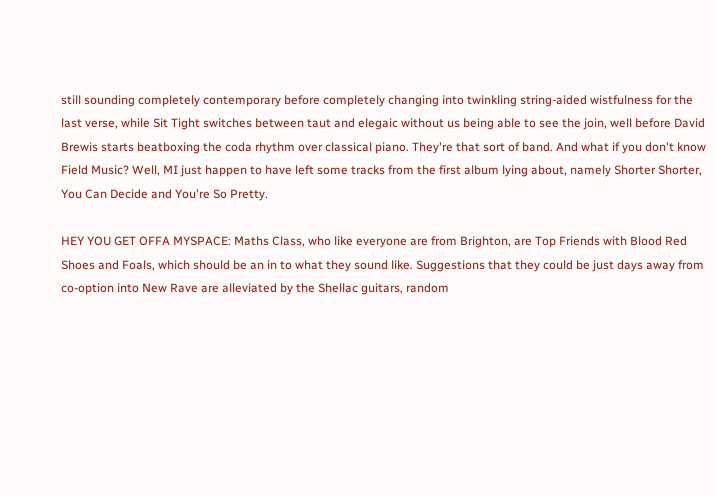still sounding completely contemporary before completely changing into twinkling string-aided wistfulness for the last verse, while Sit Tight switches between taut and elegaic without us being able to see the join, well before David Brewis starts beatboxing the coda rhythm over classical piano. They're that sort of band. And what if you don't know Field Music? Well, MI just happen to have left some tracks from the first album lying about, namely Shorter Shorter, You Can Decide and You're So Pretty.

HEY YOU GET OFFA MYSPACE: Maths Class, who like everyone are from Brighton, are Top Friends with Blood Red Shoes and Foals, which should be an in to what they sound like. Suggestions that they could be just days away from co-option into New Rave are alleviated by the Shellac guitars, random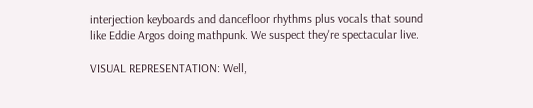interjection keyboards and dancefloor rhythms plus vocals that sound like Eddie Argos doing mathpunk. We suspect they're spectacular live.

VISUAL REPRESENTATION: Well,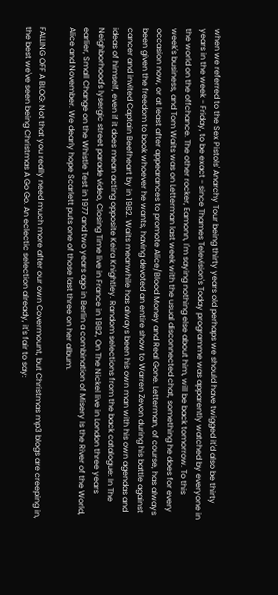when we referred to the Sex Pistols' Anarchy Tour being thirty years old perhaps we should have twigged it'd also be thirty years in the week - Friday, to be exact - since Thames Television's Today programme was apparently watched by everyone in the world on the offchance. The other rocker, Eamonn, I'm saying nothing else about him, will be back tomorrow. To this week's business, and Tom Waits was on Letterman last week with the usual disconnected chat, something he does for every occasion now, or at least after appearances to promote Alice/Blood Money and Real Gone. Letterman, of course, has always been given the freedom to book whoever he wants, having devoted an entire show to Warren Zevon during his battle against cancer and invited Captain Beefheart by in 1982. Waits meanwhile has always been his own man with his own agendas and ideas of himself, even if it does mean acting opposite Keira Knightley. Random selections from the back catalogue: In The Neighborhood's lysergic street parade video, Closing Time live in France in 1982, On The Nickel live in London three years earlier, Small Change on the Whistle Test in 1977 and two years ago in Berlin a combination of Misery Is the River of the World, Alice and November. We dearly hope Scarlett puts one of those last three on her album.

FALLING OFF A BLOG: Not that you really need much more after our own Covermount, but Christmas mp3 blogs are creeping in, the best we've seen being Christmas A Go Go. An eclectic selection already, it's fair to say: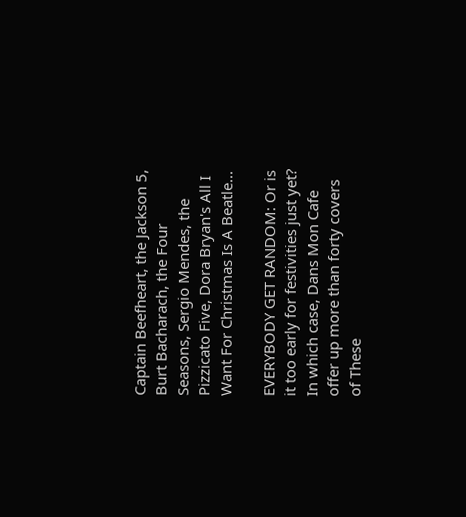Captain Beefheart, the Jackson 5, Burt Bacharach, the Four Seasons, Sergio Mendes, the Pizzicato Five, Dora Bryan's All I Want For Christmas Is A Beatle...

EVERYBODY GET RANDOM: Or is it too early for festivities just yet? In which case, Dans Mon Cafe offer up more than forty covers of These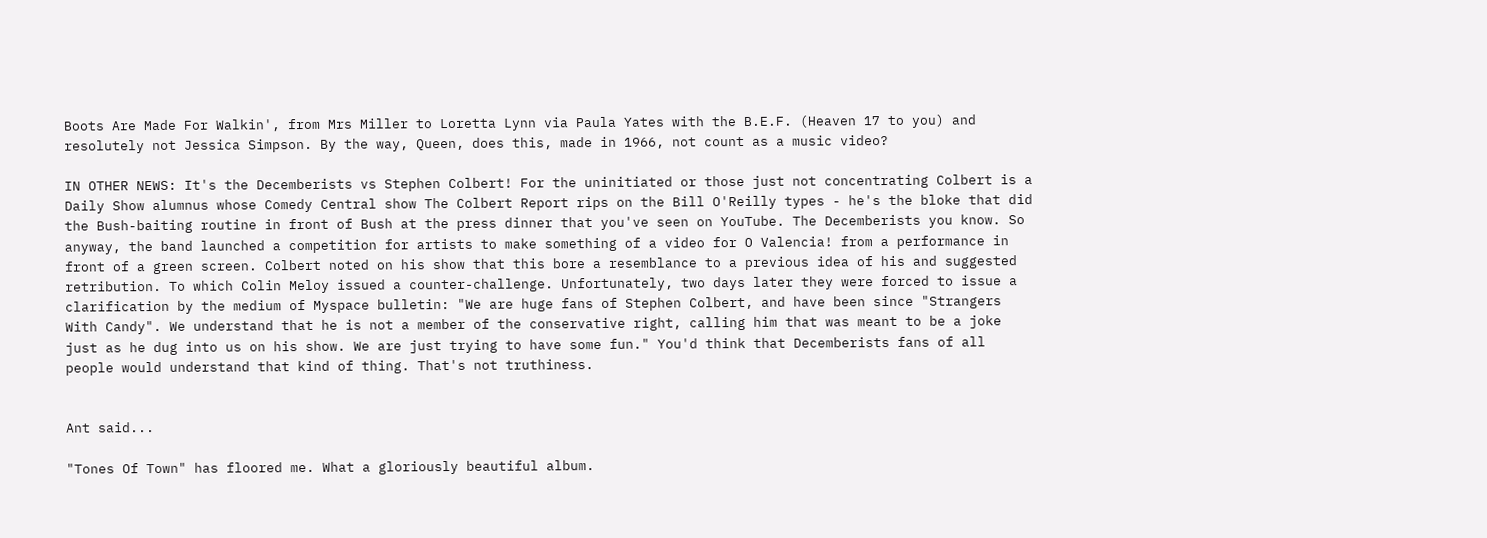Boots Are Made For Walkin', from Mrs Miller to Loretta Lynn via Paula Yates with the B.E.F. (Heaven 17 to you) and resolutely not Jessica Simpson. By the way, Queen, does this, made in 1966, not count as a music video?

IN OTHER NEWS: It's the Decemberists vs Stephen Colbert! For the uninitiated or those just not concentrating Colbert is a Daily Show alumnus whose Comedy Central show The Colbert Report rips on the Bill O'Reilly types - he's the bloke that did the Bush-baiting routine in front of Bush at the press dinner that you've seen on YouTube. The Decemberists you know. So anyway, the band launched a competition for artists to make something of a video for O Valencia! from a performance in front of a green screen. Colbert noted on his show that this bore a resemblance to a previous idea of his and suggested retribution. To which Colin Meloy issued a counter-challenge. Unfortunately, two days later they were forced to issue a clarification by the medium of Myspace bulletin: "We are huge fans of Stephen Colbert, and have been since "Strangers With Candy". We understand that he is not a member of the conservative right, calling him that was meant to be a joke just as he dug into us on his show. We are just trying to have some fun." You'd think that Decemberists fans of all people would understand that kind of thing. That's not truthiness.


Ant said...

"Tones Of Town" has floored me. What a gloriously beautiful album.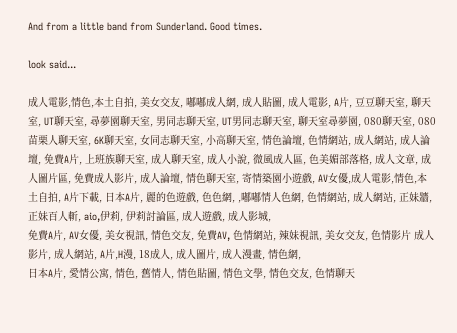And from a little band from Sunderland. Good times.

look said...

成人電影,情色,本土自拍, 美女交友, 嘟嘟成人網, 成人貼圖, 成人電影, A片, 豆豆聊天室, 聊天室, UT聊天室, 尋夢園聊天室, 男同志聊天室, UT男同志聊天室, 聊天室尋夢園, 080聊天室, 080苗栗人聊天室, 6K聊天室, 女同志聊天室, 小高聊天室, 情色論壇, 色情網站, 成人網站, 成人論壇, 免費A片, 上班族聊天室, 成人聊天室, 成人小說, 微風成人區, 色美媚部落格, 成人文章, 成人圖片區, 免費成人影片, 成人論壇, 情色聊天室, 寄情築園小遊戲, AV女優,成人電影,情色,本土自拍, A片下載, 日本A片, 麗的色遊戲, 色色網, ,嘟嘟情人色網, 色情網站, 成人網站, 正妹牆, 正妹百人斬, aio,伊莉, 伊莉討論區, 成人遊戲, 成人影城,
免費A片, AV女優, 美女視訊, 情色交友, 免費AV, 色情網站, 辣妹視訊, 美女交友, 色情影片 成人影片, 成人網站, A片,H漫, 18成人, 成人圖片, 成人漫畫, 情色網,
日本A片, 愛情公寓, 情色, 舊情人, 情色貼圖, 情色文學, 情色交友, 色情聊天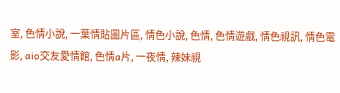室, 色情小說, 一葉情貼圖片區, 情色小說, 色情, 色情遊戲, 情色視訊, 情色電影, aio交友愛情館, 色情a片, 一夜情, 辣妹視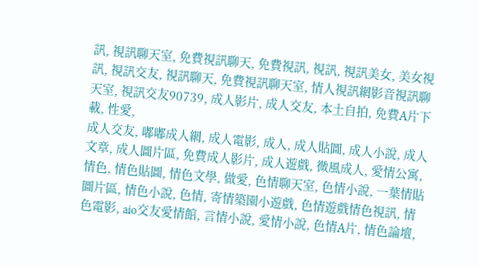訊, 視訊聊天室, 免費視訊聊天, 免費視訊, 視訊, 視訊美女, 美女視訊, 視訊交友, 視訊聊天, 免費視訊聊天室, 情人視訊網影音視訊聊天室, 視訊交友90739, 成人影片, 成人交友, 本土自拍, 免費A片下載, 性愛,
成人交友, 嘟嘟成人網, 成人電影, 成人, 成人貼圖, 成人小說, 成人文章, 成人圖片區, 免費成人影片, 成人遊戲, 微風成人, 愛情公寓, 情色, 情色貼圖, 情色文學, 做愛, 色情聊天室, 色情小說, 一葉情貼圖片區, 情色小說, 色情, 寄情築園小遊戲, 色情遊戲情色視訊, 情色電影, aio交友愛情館, 言情小說, 愛情小說, 色情A片, 情色論壇,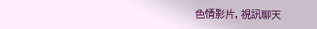色情影片, 視訊聊天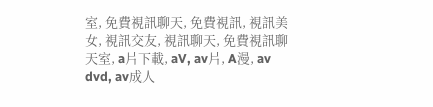室, 免費視訊聊天, 免費視訊, 視訊美女, 視訊交友, 視訊聊天, 免費視訊聊天室, a片下載, aV, av片, A漫, av dvd, av成人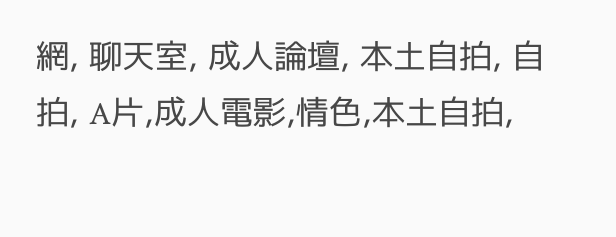網, 聊天室, 成人論壇, 本土自拍, 自拍, A片,成人電影,情色,本土自拍,